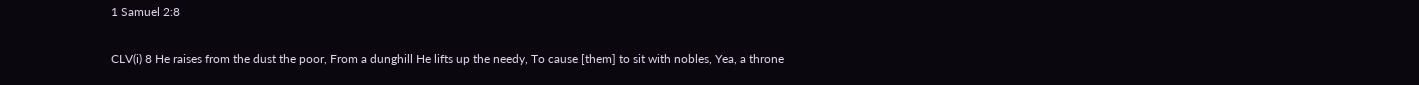1 Samuel 2:8

CLV(i) 8 He raises from the dust the poor, From a dunghill He lifts up the needy, To cause [them] to sit with nobles, Yea, a throne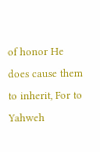of honor He does cause them to inherit, For to Yahweh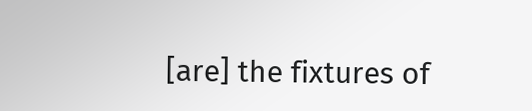[are] the fixtures of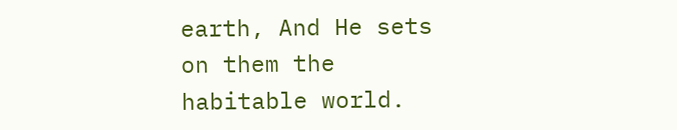earth, And He sets on them the habitable world.